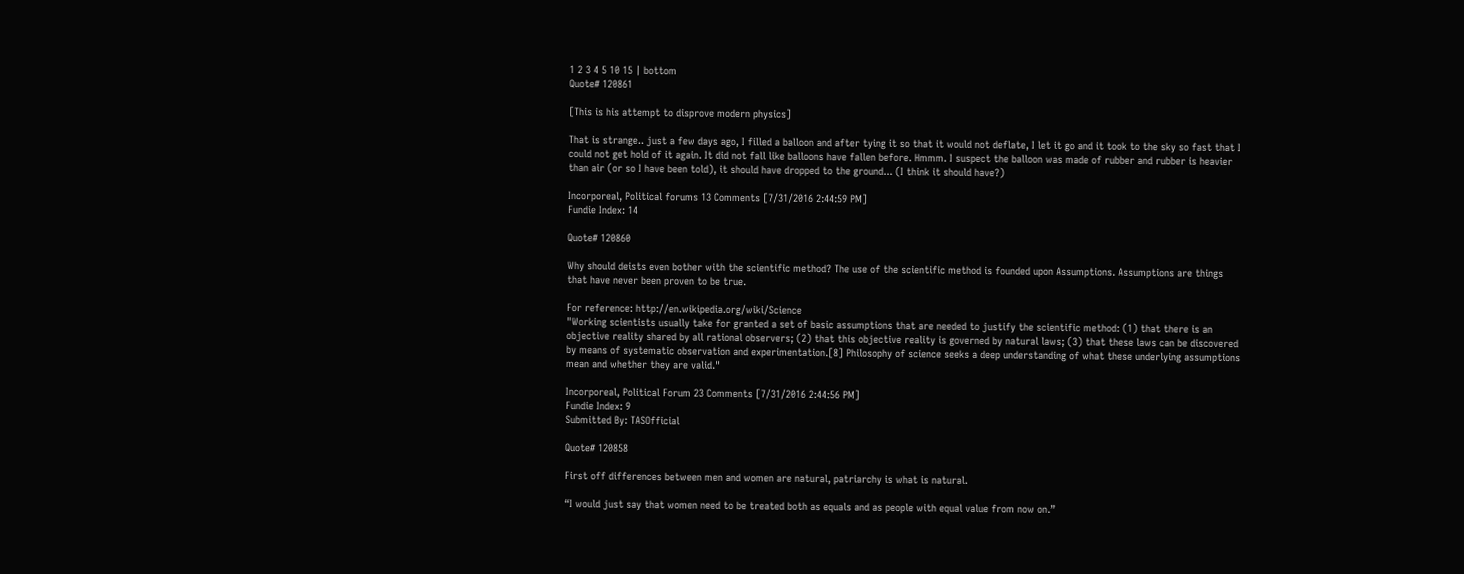1 2 3 4 5 10 15 | bottom
Quote# 120861

[This is his attempt to disprove modern physics]

That is strange.. just a few days ago, I filled a balloon and after tying it so that it would not deflate, I let it go and it took to the sky so fast that I could not get hold of it again. It did not fall like balloons have fallen before. Hmmm. I suspect the balloon was made of rubber and rubber is heavier than air (or so I have been told), it should have dropped to the ground... (I think it should have?)

Incorporeal, Political forums 13 Comments [7/31/2016 2:44:59 PM]
Fundie Index: 14

Quote# 120860

Why should deists even bother with the scientific method? The use of the scientific method is founded upon Assumptions. Assumptions are things that have never been proven to be true.

For reference: http://en.wikipedia.org/wiki/Science
"Working scientists usually take for granted a set of basic assumptions that are needed to justify the scientific method: (1) that there is an objective reality shared by all rational observers; (2) that this objective reality is governed by natural laws; (3) that these laws can be discovered by means of systematic observation and experimentation.[8] Philosophy of science seeks a deep understanding of what these underlying assumptions mean and whether they are valid."

Incorporeal, Political Forum 23 Comments [7/31/2016 2:44:56 PM]
Fundie Index: 9
Submitted By: TASOfficial

Quote# 120858

First off differences between men and women are natural, patriarchy is what is natural.

“I would just say that women need to be treated both as equals and as people with equal value from now on.”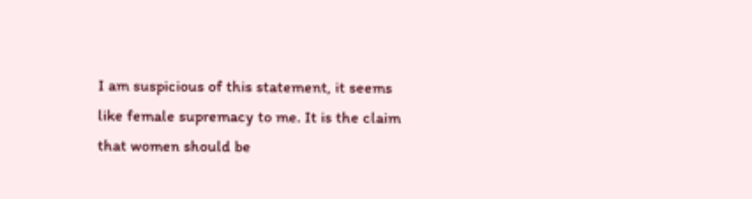I am suspicious of this statement, it seems like female supremacy to me. It is the claim that women should be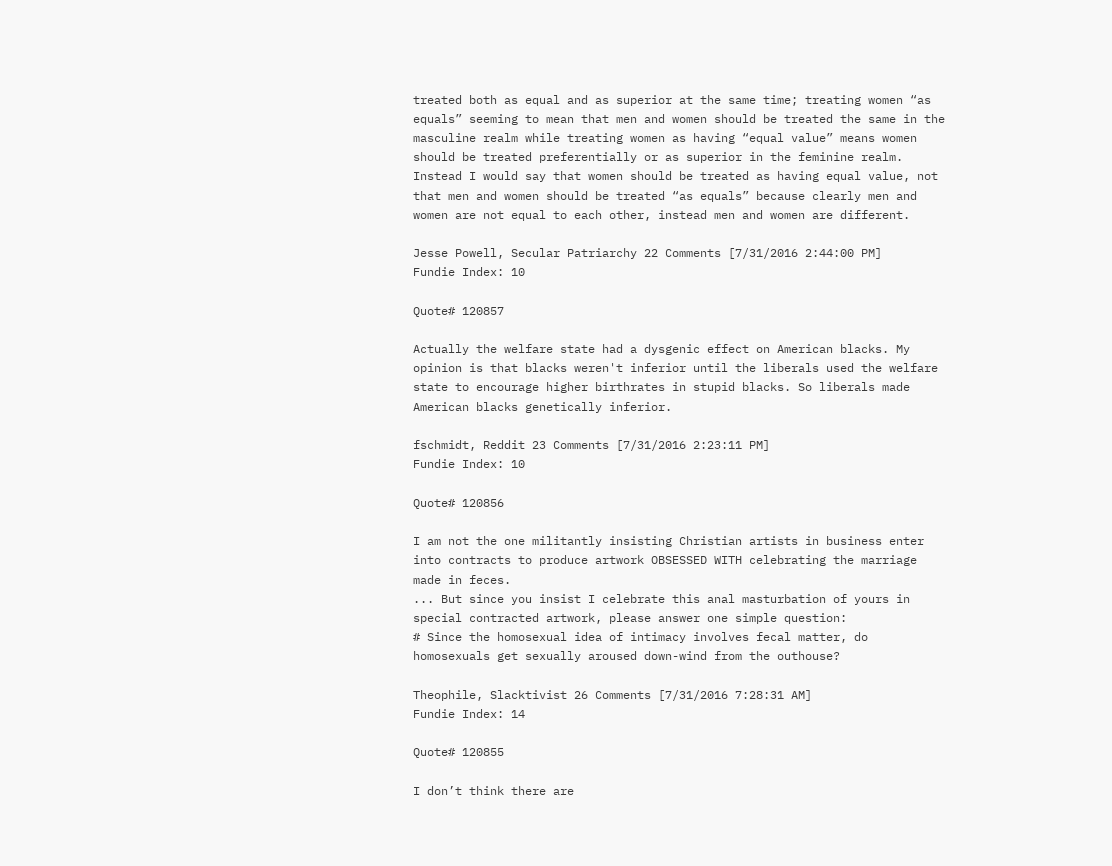treated both as equal and as superior at the same time; treating women “as equals” seeming to mean that men and women should be treated the same in the masculine realm while treating women as having “equal value” means women should be treated preferentially or as superior in the feminine realm. Instead I would say that women should be treated as having equal value, not that men and women should be treated “as equals” because clearly men and women are not equal to each other, instead men and women are different.

Jesse Powell, Secular Patriarchy 22 Comments [7/31/2016 2:44:00 PM]
Fundie Index: 10

Quote# 120857

Actually the welfare state had a dysgenic effect on American blacks. My opinion is that blacks weren't inferior until the liberals used the welfare state to encourage higher birthrates in stupid blacks. So liberals made American blacks genetically inferior.

fschmidt, Reddit 23 Comments [7/31/2016 2:23:11 PM]
Fundie Index: 10

Quote# 120856

I am not the one militantly insisting Christian artists in business enter into contracts to produce artwork OBSESSED WITH celebrating the marriage made in feces.
... But since you insist I celebrate this anal masturbation of yours in special contracted artwork, please answer one simple question:
# Since the homosexual idea of intimacy involves fecal matter, do homosexuals get sexually aroused down-wind from the outhouse?

Theophile, Slacktivist 26 Comments [7/31/2016 7:28:31 AM]
Fundie Index: 14

Quote# 120855

I don’t think there are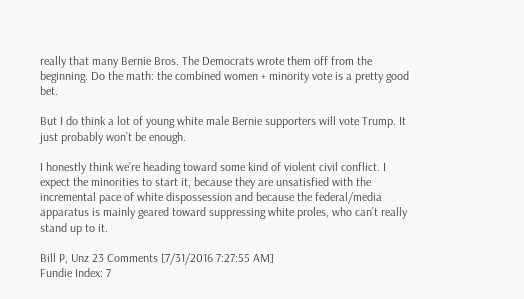really that many Bernie Bros. The Democrats wrote them off from the beginning. Do the math: the combined women + minority vote is a pretty good bet.

But I do think a lot of young white male Bernie supporters will vote Trump. It just probably won’t be enough.

I honestly think we’re heading toward some kind of violent civil conflict. I expect the minorities to start it, because they are unsatisfied with the incremental pace of white dispossession and because the federal/media apparatus is mainly geared toward suppressing white proles, who can’t really stand up to it.

Bill P, Unz 23 Comments [7/31/2016 7:27:55 AM]
Fundie Index: 7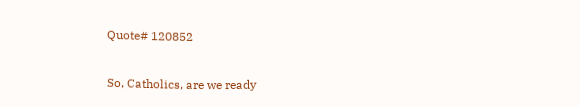Quote# 120852

So, Catholics, are we ready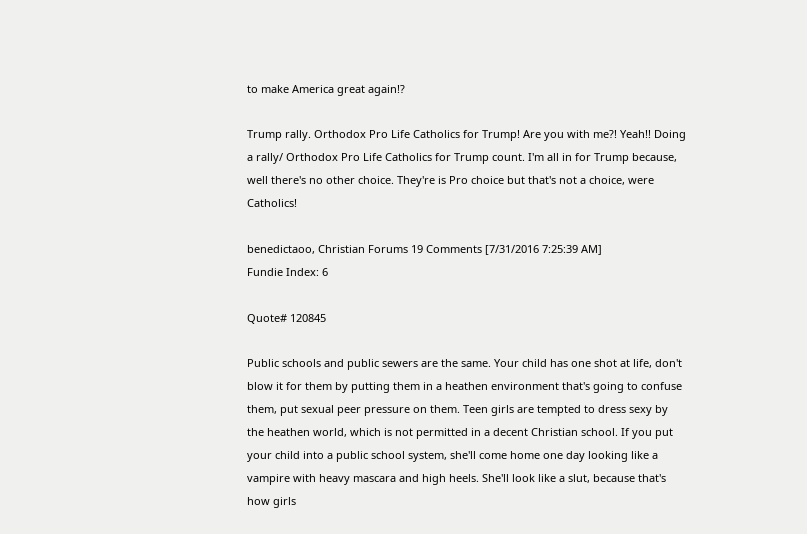to make America great again!?

Trump rally. Orthodox Pro Life Catholics for Trump! Are you with me?! Yeah!! Doing a rally/ Orthodox Pro Life Catholics for Trump count. I'm all in for Trump because, well there's no other choice. They're is Pro choice but that's not a choice, were Catholics!

benedictaoo, Christian Forums 19 Comments [7/31/2016 7:25:39 AM]
Fundie Index: 6

Quote# 120845

Public schools and public sewers are the same. Your child has one shot at life, don't blow it for them by putting them in a heathen environment that's going to confuse them, put sexual peer pressure on them. Teen girls are tempted to dress sexy by the heathen world, which is not permitted in a decent Christian school. If you put your child into a public school system, she'll come home one day looking like a vampire with heavy mascara and high heels. She'll look like a slut, because that's how girls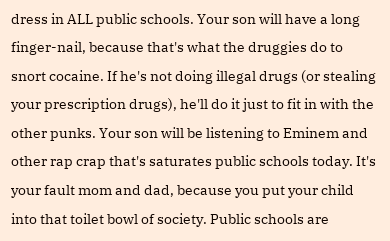dress in ALL public schools. Your son will have a long finger-nail, because that's what the druggies do to snort cocaine. If he's not doing illegal drugs (or stealing your prescription drugs), he'll do it just to fit in with the other punks. Your son will be listening to Eminem and other rap crap that's saturates public schools today. It's your fault mom and dad, because you put your child into that toilet bowl of society. Public schools are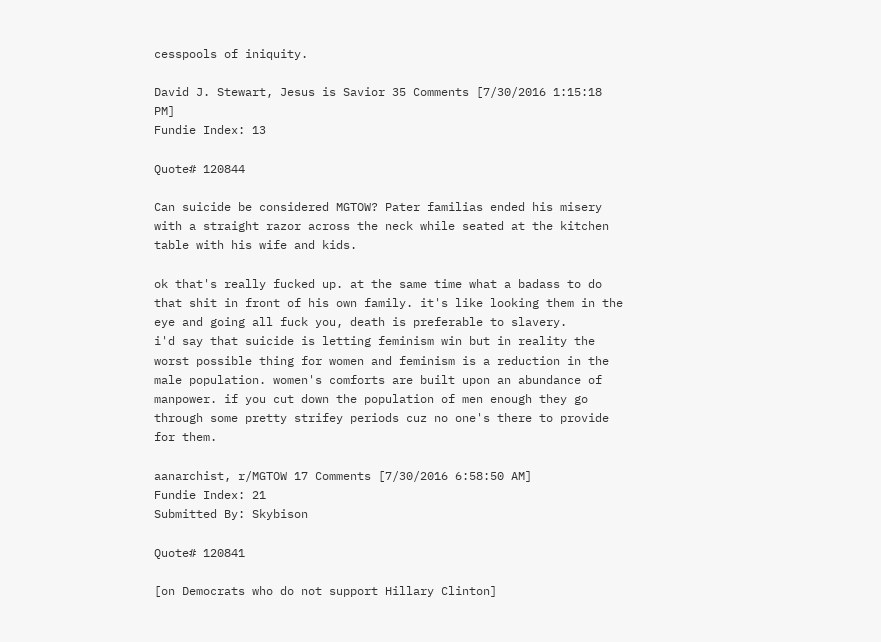cesspools of iniquity.

David J. Stewart, Jesus is Savior 35 Comments [7/30/2016 1:15:18 PM]
Fundie Index: 13

Quote# 120844

Can suicide be considered MGTOW? Pater familias ended his misery with a straight razor across the neck while seated at the kitchen table with his wife and kids.

ok that's really fucked up. at the same time what a badass to do that shit in front of his own family. it's like looking them in the eye and going all fuck you, death is preferable to slavery.
i'd say that suicide is letting feminism win but in reality the worst possible thing for women and feminism is a reduction in the male population. women's comforts are built upon an abundance of manpower. if you cut down the population of men enough they go through some pretty strifey periods cuz no one's there to provide for them.

aanarchist, r/MGTOW 17 Comments [7/30/2016 6:58:50 AM]
Fundie Index: 21
Submitted By: Skybison

Quote# 120841

[on Democrats who do not support Hillary Clinton]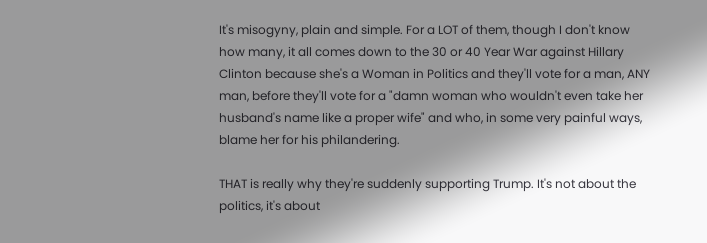It's misogyny, plain and simple. For a LOT of them, though I don't know how many, it all comes down to the 30 or 40 Year War against Hillary Clinton because she's a Woman in Politics and they'll vote for a man, ANY man, before they'll vote for a "damn woman who wouldn't even take her husband's name like a proper wife" and who, in some very painful ways, blame her for his philandering.

THAT is really why they're suddenly supporting Trump. It's not about the politics, it's about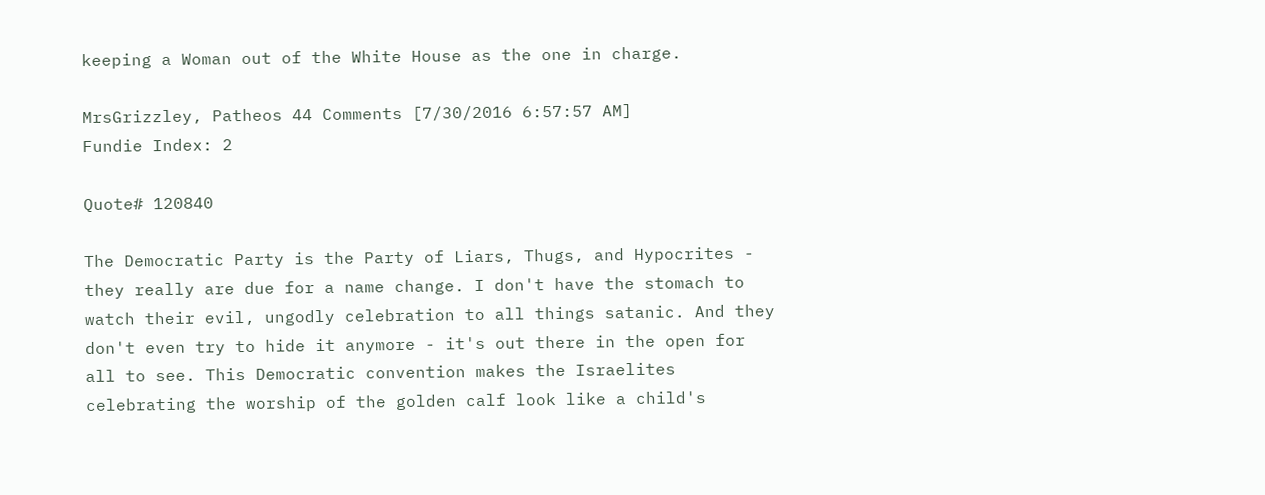keeping a Woman out of the White House as the one in charge.

MrsGrizzley, Patheos 44 Comments [7/30/2016 6:57:57 AM]
Fundie Index: 2

Quote# 120840

The Democratic Party is the Party of Liars, Thugs, and Hypocrites - they really are due for a name change. I don't have the stomach to watch their evil, ungodly celebration to all things satanic. And they don't even try to hide it anymore - it's out there in the open for all to see. This Democratic convention makes the Israelites celebrating the worship of the golden calf look like a child's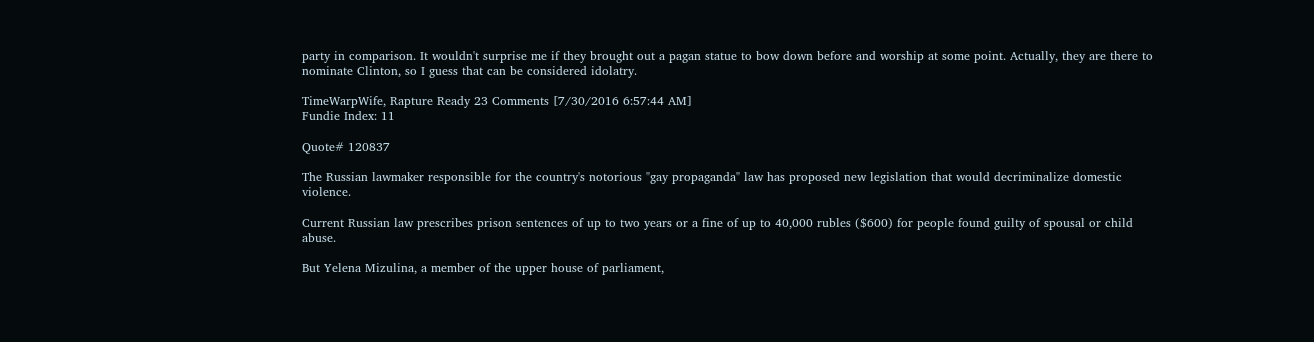party in comparison. It wouldn't surprise me if they brought out a pagan statue to bow down before and worship at some point. Actually, they are there to nominate Clinton, so I guess that can be considered idolatry.

TimeWarpWife, Rapture Ready 23 Comments [7/30/2016 6:57:44 AM]
Fundie Index: 11

Quote# 120837

The Russian lawmaker responsible for the country's notorious "gay propaganda" law has proposed new legislation that would decriminalize domestic violence.

Current Russian law prescribes prison sentences of up to two years or a fine of up to 40,000 rubles ($600) for people found guilty of spousal or child abuse.

But Yelena Mizulina, a member of the upper house of parliament,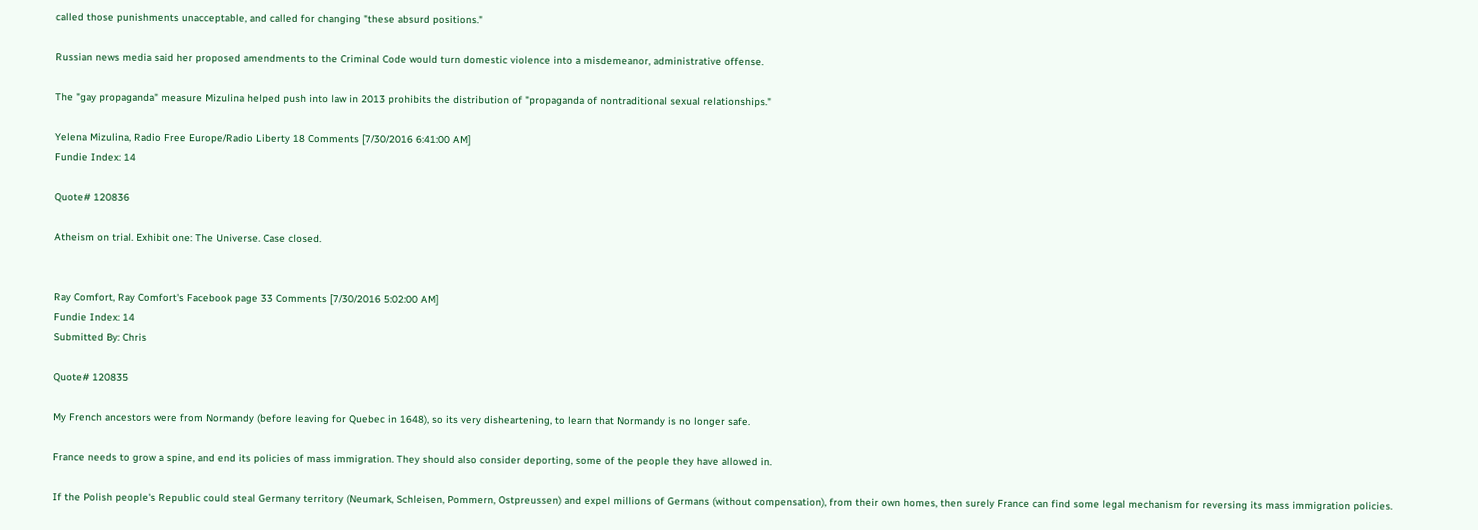called those punishments unacceptable, and called for changing "these absurd positions."

Russian news media said her proposed amendments to the Criminal Code would turn domestic violence into a misdemeanor, administrative offense.

The "gay propaganda" measure Mizulina helped push into law in 2013 prohibits the distribution of "propaganda of nontraditional sexual relationships."

Yelena Mizulina, Radio Free Europe/Radio Liberty 18 Comments [7/30/2016 6:41:00 AM]
Fundie Index: 14

Quote# 120836

Atheism on trial. Exhibit one: The Universe. Case closed.


Ray Comfort, Ray Comfort's Facebook page 33 Comments [7/30/2016 5:02:00 AM]
Fundie Index: 14
Submitted By: Chris

Quote# 120835

My French ancestors were from Normandy (before leaving for Quebec in 1648), so its very disheartening, to learn that Normandy is no longer safe.

France needs to grow a spine, and end its policies of mass immigration. They should also consider deporting, some of the people they have allowed in.

If the Polish people's Republic could steal Germany territory (Neumark, Schleisen, Pommern, Ostpreussen) and expel millions of Germans (without compensation), from their own homes, then surely France can find some legal mechanism for reversing its mass immigration policies.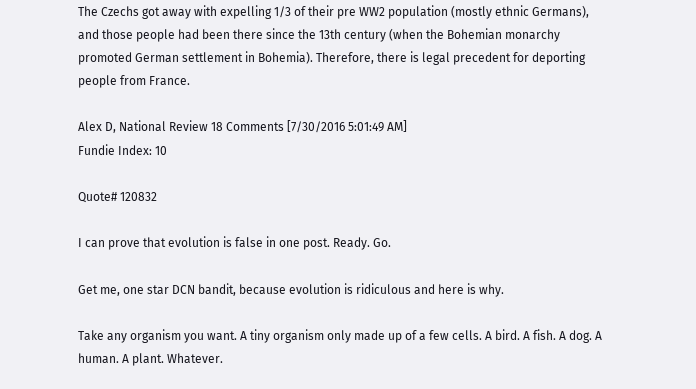The Czechs got away with expelling 1/3 of their pre WW2 population (mostly ethnic Germans), and those people had been there since the 13th century (when the Bohemian monarchy promoted German settlement in Bohemia). Therefore, there is legal precedent for deporting people from France.

Alex D, National Review 18 Comments [7/30/2016 5:01:49 AM]
Fundie Index: 10

Quote# 120832

I can prove that evolution is false in one post. Ready. Go.

Get me, one star DCN bandit, because evolution is ridiculous and here is why.

Take any organism you want. A tiny organism only made up of a few cells. A bird. A fish. A dog. A human. A plant. Whatever.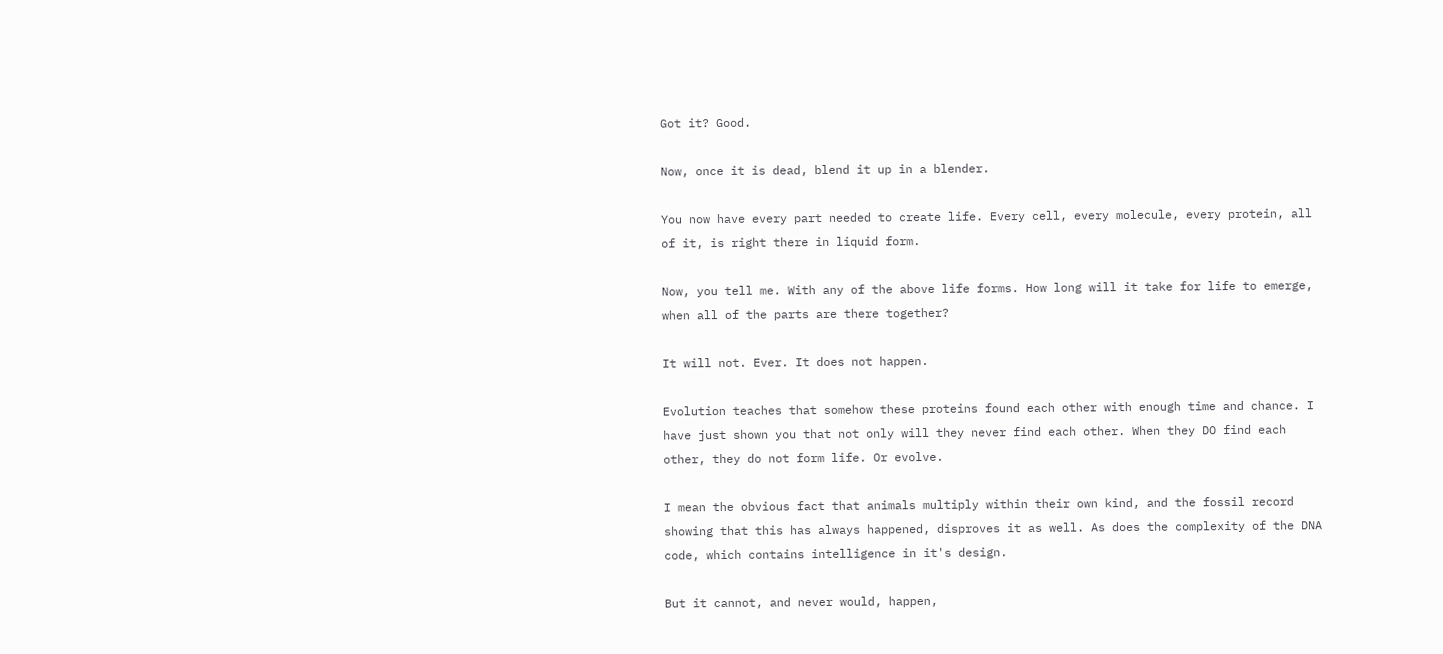Got it? Good.

Now, once it is dead, blend it up in a blender.

You now have every part needed to create life. Every cell, every molecule, every protein, all of it, is right there in liquid form.

Now, you tell me. With any of the above life forms. How long will it take for life to emerge, when all of the parts are there together?

It will not. Ever. It does not happen.

Evolution teaches that somehow these proteins found each other with enough time and chance. I have just shown you that not only will they never find each other. When they DO find each other, they do not form life. Or evolve.

I mean the obvious fact that animals multiply within their own kind, and the fossil record showing that this has always happened, disproves it as well. As does the complexity of the DNA code, which contains intelligence in it's design.

But it cannot, and never would, happen,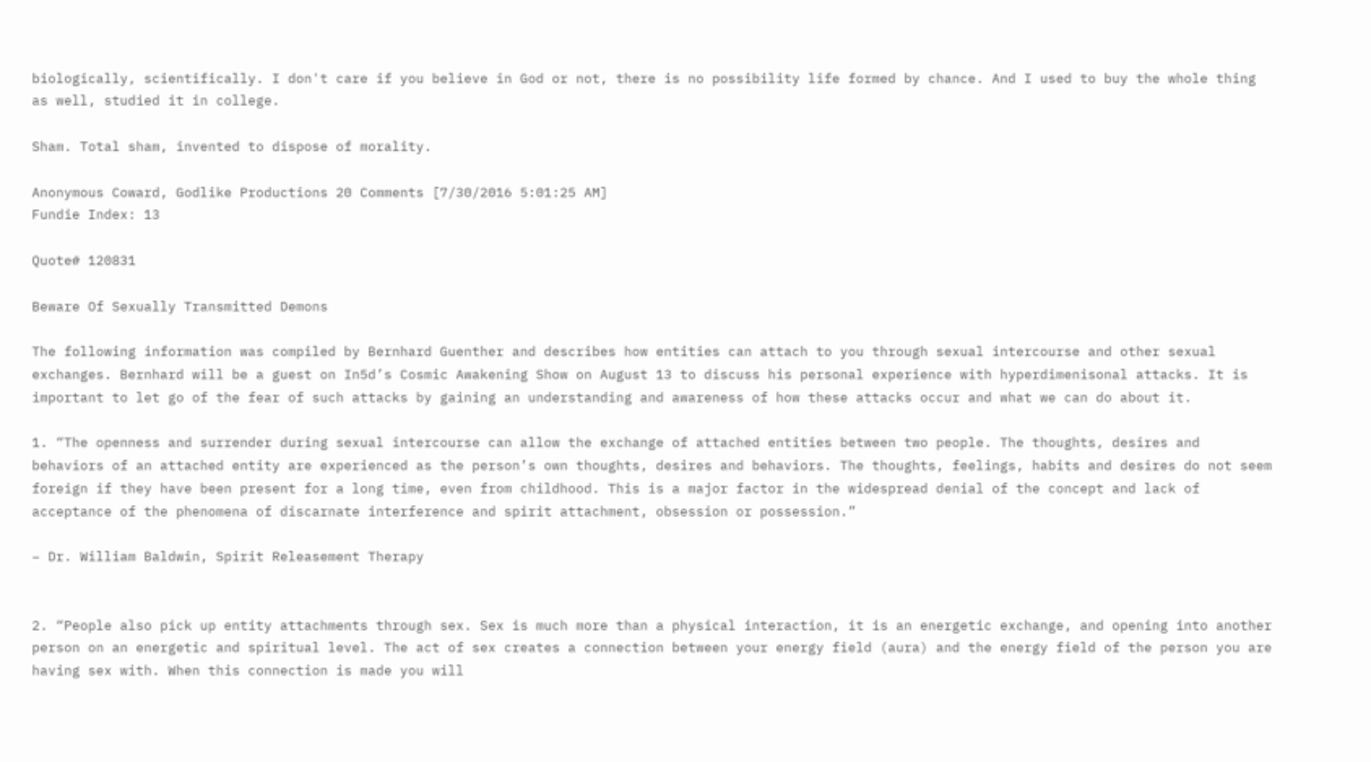biologically, scientifically. I don't care if you believe in God or not, there is no possibility life formed by chance. And I used to buy the whole thing as well, studied it in college.

Sham. Total sham, invented to dispose of morality.

Anonymous Coward, Godlike Productions 20 Comments [7/30/2016 5:01:25 AM]
Fundie Index: 13

Quote# 120831

Beware Of Sexually Transmitted Demons

The following information was compiled by Bernhard Guenther and describes how entities can attach to you through sexual intercourse and other sexual exchanges. Bernhard will be a guest on In5d’s Cosmic Awakening Show on August 13 to discuss his personal experience with hyperdimenisonal attacks. It is important to let go of the fear of such attacks by gaining an understanding and awareness of how these attacks occur and what we can do about it.

1. “The openness and surrender during sexual intercourse can allow the exchange of attached entities between two people. The thoughts, desires and behaviors of an attached entity are experienced as the person’s own thoughts, desires and behaviors. The thoughts, feelings, habits and desires do not seem foreign if they have been present for a long time, even from childhood. This is a major factor in the widespread denial of the concept and lack of acceptance of the phenomena of discarnate interference and spirit attachment, obsession or possession.”

– Dr. William Baldwin, Spirit Releasement Therapy


2. “People also pick up entity attachments through sex. Sex is much more than a physical interaction, it is an energetic exchange, and opening into another person on an energetic and spiritual level. The act of sex creates a connection between your energy field (aura) and the energy field of the person you are having sex with. When this connection is made you will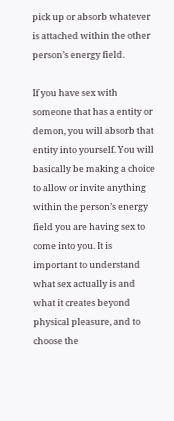pick up or absorb whatever is attached within the other person’s energy field.

If you have sex with someone that has a entity or demon, you will absorb that entity into yourself. You will basically be making a choice to allow or invite anything within the person’s energy field you are having sex to come into you. It is important to understand what sex actually is and what it creates beyond physical pleasure, and to choose the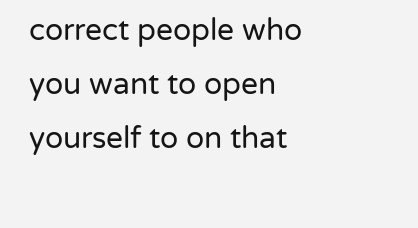correct people who you want to open yourself to on that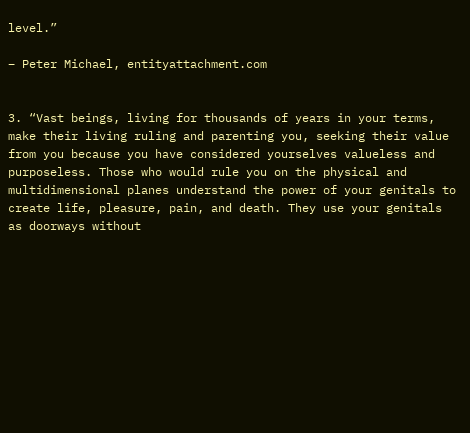level.”

– Peter Michael, entityattachment.com


3. “Vast beings, living for thousands of years in your terms, make their living ruling and parenting you, seeking their value from you because you have considered yourselves valueless and purposeless. Those who would rule you on the physical and multidimensional planes understand the power of your genitals to create life, pleasure, pain, and death. They use your genitals as doorways without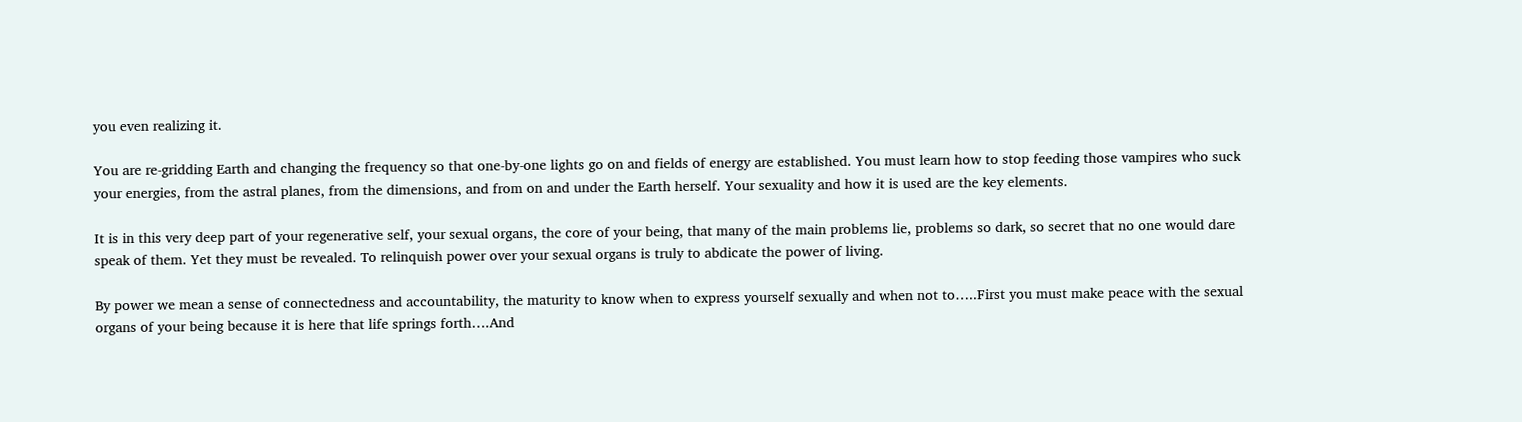you even realizing it.

You are re-gridding Earth and changing the frequency so that one-by-one lights go on and fields of energy are established. You must learn how to stop feeding those vampires who suck your energies, from the astral planes, from the dimensions, and from on and under the Earth herself. Your sexuality and how it is used are the key elements.

It is in this very deep part of your regenerative self, your sexual organs, the core of your being, that many of the main problems lie, problems so dark, so secret that no one would dare speak of them. Yet they must be revealed. To relinquish power over your sexual organs is truly to abdicate the power of living.

By power we mean a sense of connectedness and accountability, the maturity to know when to express yourself sexually and when not to…..First you must make peace with the sexual organs of your being because it is here that life springs forth….And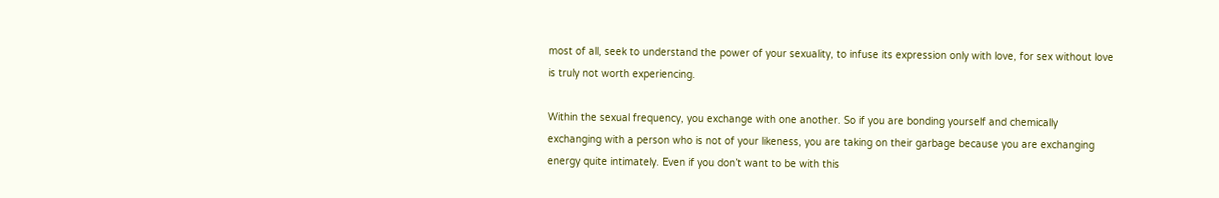most of all, seek to understand the power of your sexuality, to infuse its expression only with love, for sex without love is truly not worth experiencing.

Within the sexual frequency, you exchange with one another. So if you are bonding yourself and chemically exchanging with a person who is not of your likeness, you are taking on their garbage because you are exchanging energy quite intimately. Even if you don’t want to be with this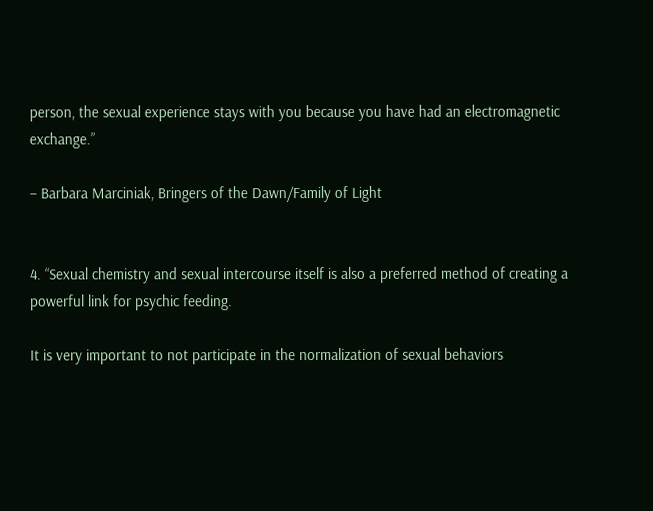person, the sexual experience stays with you because you have had an electromagnetic exchange.”

– Barbara Marciniak, Bringers of the Dawn/Family of Light


4. “Sexual chemistry and sexual intercourse itself is also a preferred method of creating a powerful link for psychic feeding.

It is very important to not participate in the normalization of sexual behaviors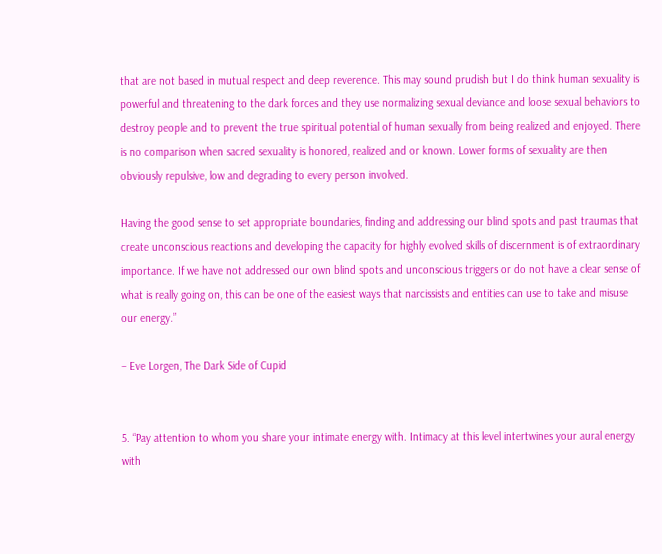that are not based in mutual respect and deep reverence. This may sound prudish but I do think human sexuality is powerful and threatening to the dark forces and they use normalizing sexual deviance and loose sexual behaviors to destroy people and to prevent the true spiritual potential of human sexually from being realized and enjoyed. There is no comparison when sacred sexuality is honored, realized and or known. Lower forms of sexuality are then obviously repulsive, low and degrading to every person involved.

Having the good sense to set appropriate boundaries, finding and addressing our blind spots and past traumas that create unconscious reactions and developing the capacity for highly evolved skills of discernment is of extraordinary importance. If we have not addressed our own blind spots and unconscious triggers or do not have a clear sense of what is really going on, this can be one of the easiest ways that narcissists and entities can use to take and misuse our energy.”

– Eve Lorgen, The Dark Side of Cupid


5. “Pay attention to whom you share your intimate energy with. Intimacy at this level intertwines your aural energy with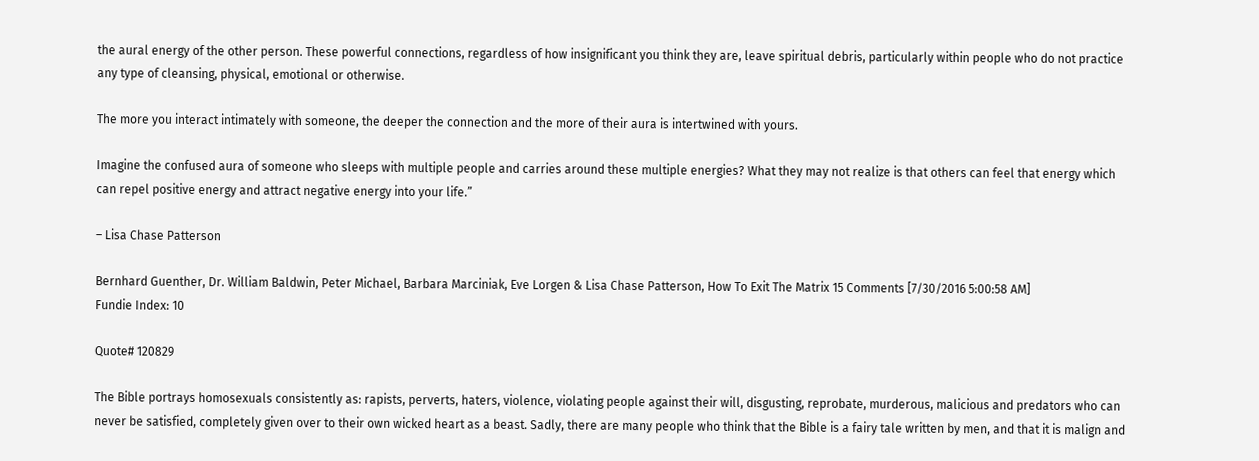the aural energy of the other person. These powerful connections, regardless of how insignificant you think they are, leave spiritual debris, particularly within people who do not practice any type of cleansing, physical, emotional or otherwise.

The more you interact intimately with someone, the deeper the connection and the more of their aura is intertwined with yours.

Imagine the confused aura of someone who sleeps with multiple people and carries around these multiple energies? What they may not realize is that others can feel that energy which can repel positive energy and attract negative energy into your life.”

– Lisa Chase Patterson

Bernhard Guenther, Dr. William Baldwin, Peter Michael, Barbara Marciniak, Eve Lorgen & Lisa Chase Patterson, How To Exit The Matrix 15 Comments [7/30/2016 5:00:58 AM]
Fundie Index: 10

Quote# 120829

The Bible portrays homosexuals consistently as: rapists, perverts, haters, violence, violating people against their will, disgusting, reprobate, murderous, malicious and predators who can never be satisfied, completely given over to their own wicked heart as a beast. Sadly, there are many people who think that the Bible is a fairy tale written by men, and that it is malign and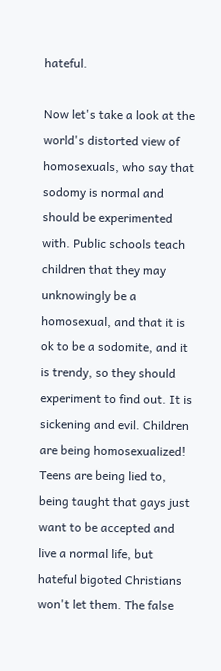hateful.

Now let's take a look at the world's distorted view of homosexuals, who say that sodomy is normal and should be experimented with. Public schools teach children that they may unknowingly be a homosexual, and that it is ok to be a sodomite, and it is trendy, so they should experiment to find out. It is sickening and evil. Children are being homosexualized! Teens are being lied to, being taught that gays just want to be accepted and live a normal life, but hateful bigoted Christians won't let them. The false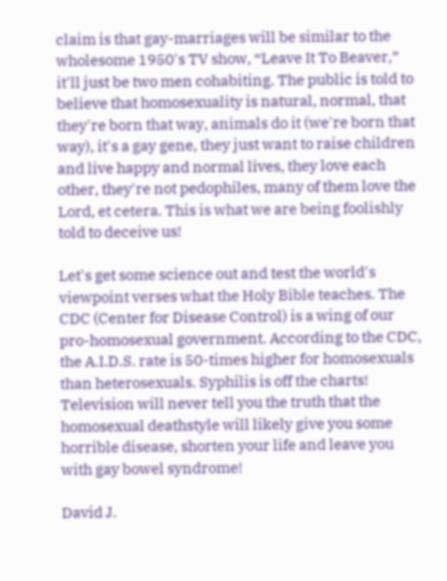claim is that gay-marriages will be similar to the wholesome 1950's TV show, “Leave It To Beaver,” it'll just be two men cohabiting. The public is told to believe that homosexuality is natural, normal, that they're born that way, animals do it (we're born that way), it's a gay gene, they just want to raise children and live happy and normal lives, they love each other, they're not pedophiles, many of them love the Lord, et cetera. This is what we are being foolishly told to deceive us!

Let's get some science out and test the world's viewpoint verses what the Holy Bible teaches. The CDC (Center for Disease Control) is a wing of our pro-homosexual government. According to the CDC, the A.I.D.S. rate is 50-times higher for homosexuals than heterosexuals. Syphilis is off the charts! Television will never tell you the truth that the homosexual deathstyle will likely give you some horrible disease, shorten your life and leave you with gay bowel syndrome!

David J.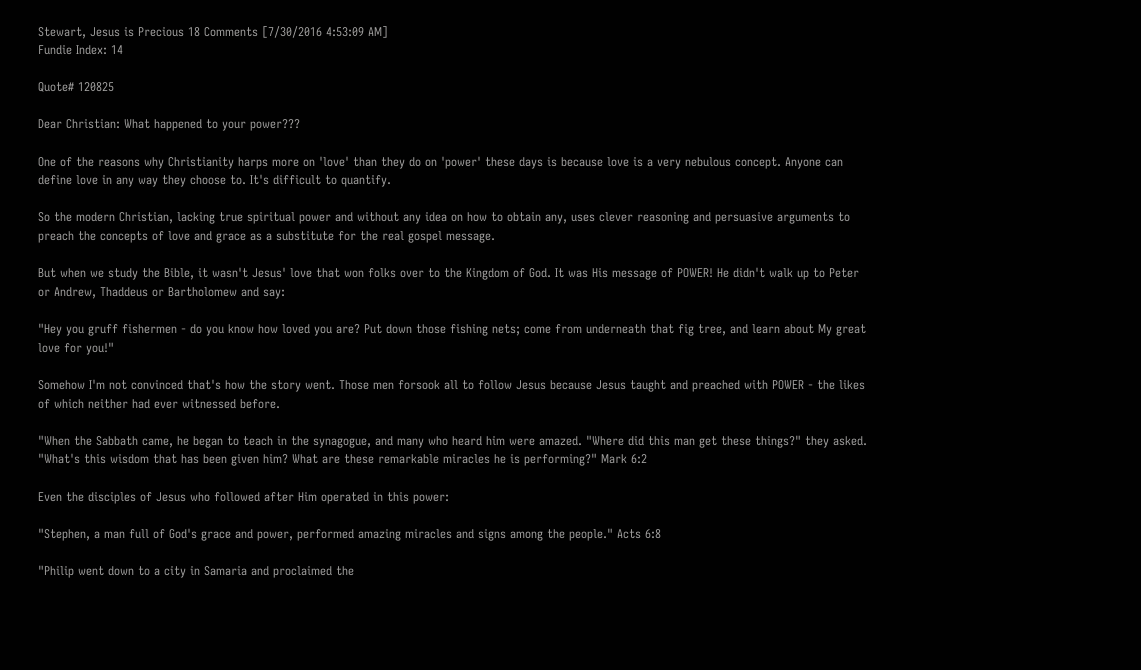Stewart, Jesus is Precious 18 Comments [7/30/2016 4:53:09 AM]
Fundie Index: 14

Quote# 120825

Dear Christian: What happened to your power???

One of the reasons why Christianity harps more on 'love' than they do on 'power' these days is because love is a very nebulous concept. Anyone can define love in any way they choose to. It's difficult to quantify.

So the modern Christian, lacking true spiritual power and without any idea on how to obtain any, uses clever reasoning and persuasive arguments to preach the concepts of love and grace as a substitute for the real gospel message.

But when we study the Bible, it wasn't Jesus' love that won folks over to the Kingdom of God. It was His message of POWER! He didn't walk up to Peter or Andrew, Thaddeus or Bartholomew and say:

"Hey you gruff fishermen - do you know how loved you are? Put down those fishing nets; come from underneath that fig tree, and learn about My great love for you!"

Somehow I'm not convinced that's how the story went. Those men forsook all to follow Jesus because Jesus taught and preached with POWER - the likes of which neither had ever witnessed before.

"When the Sabbath came, he began to teach in the synagogue, and many who heard him were amazed. "Where did this man get these things?" they asked. "What's this wisdom that has been given him? What are these remarkable miracles he is performing?" Mark 6:2

Even the disciples of Jesus who followed after Him operated in this power:

"Stephen, a man full of God's grace and power, performed amazing miracles and signs among the people." Acts 6:8

"Philip went down to a city in Samaria and proclaimed the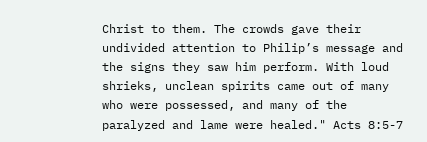Christ to them. The crowds gave their undivided attention to Philip’s message and the signs they saw him perform. With loud shrieks, unclean spirits came out of many who were possessed, and many of the paralyzed and lame were healed." Acts 8:5-7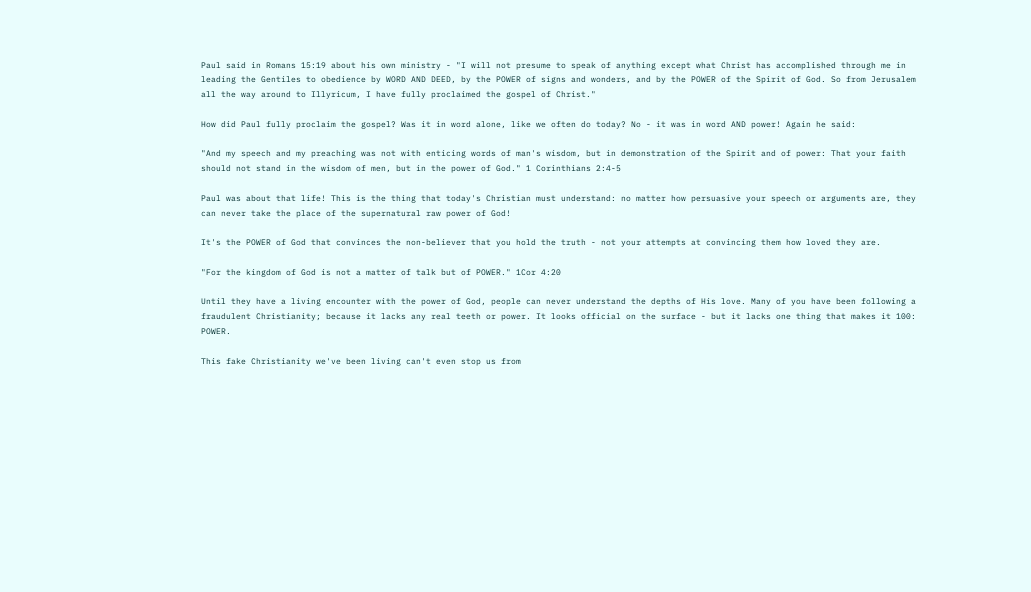Paul said in Romans 15:19 about his own ministry - "I will not presume to speak of anything except what Christ has accomplished through me in leading the Gentiles to obedience by WORD AND DEED, by the POWER of signs and wonders, and by the POWER of the Spirit of God. So from Jerusalem all the way around to Illyricum, I have fully proclaimed the gospel of Christ."

How did Paul fully proclaim the gospel? Was it in word alone, like we often do today? No - it was in word AND power! Again he said:

"And my speech and my preaching was not with enticing words of man's wisdom, but in demonstration of the Spirit and of power: That your faith should not stand in the wisdom of men, but in the power of God." 1 Corinthians 2:4-5

Paul was about that life! This is the thing that today's Christian must understand: no matter how persuasive your speech or arguments are, they can never take the place of the supernatural raw power of God!

It's the POWER of God that convinces the non-believer that you hold the truth - not your attempts at convincing them how loved they are.

"For the kingdom of God is not a matter of talk but of POWER." 1Cor 4:20

Until they have a living encounter with the power of God, people can never understand the depths of His love. Many of you have been following a fraudulent Christianity; because it lacks any real teeth or power. It looks official on the surface - but it lacks one thing that makes it 100: POWER.

This fake Christianity we've been living can't even stop us from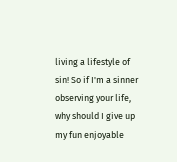living a lifestyle of sin! So if I'm a sinner observing your life, why should I give up my fun enjoyable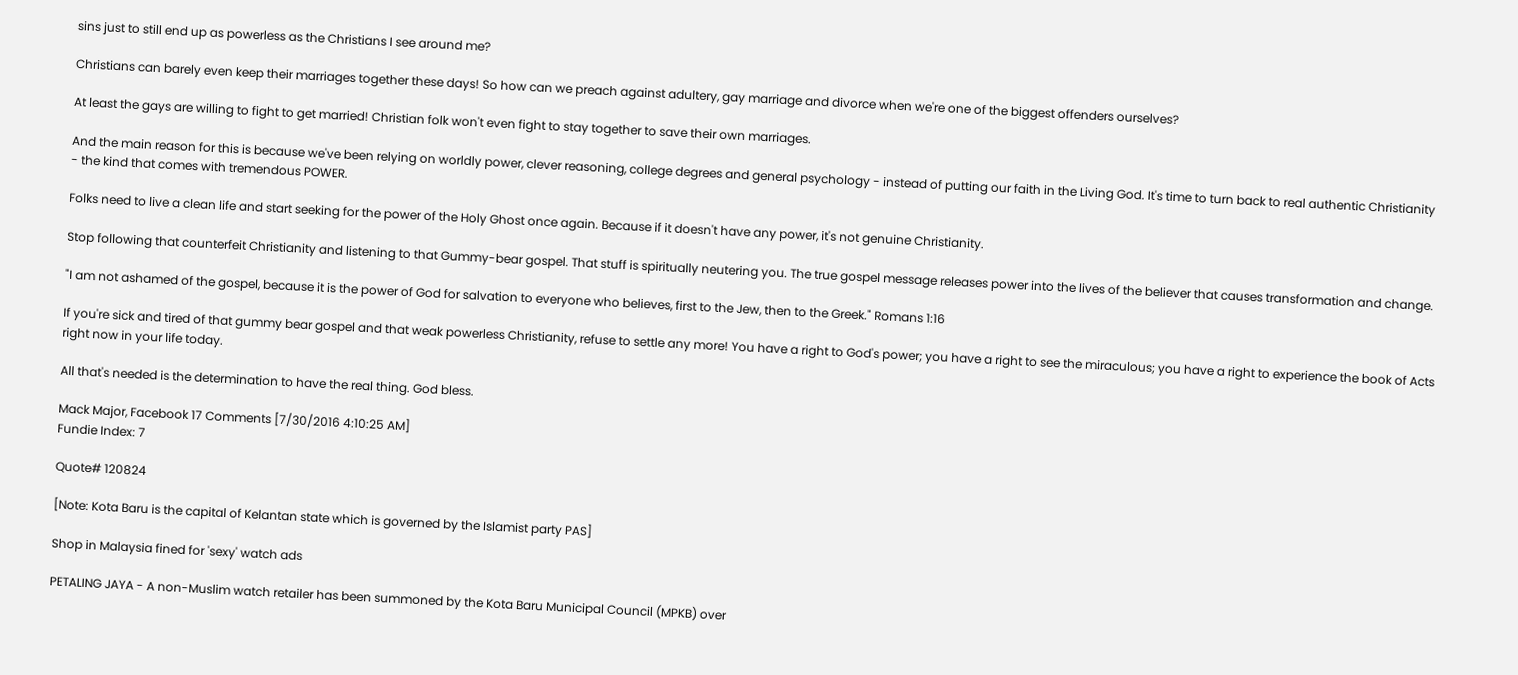sins just to still end up as powerless as the Christians I see around me?

Christians can barely even keep their marriages together these days! So how can we preach against adultery, gay marriage and divorce when we're one of the biggest offenders ourselves?

At least the gays are willing to fight to get married! Christian folk won't even fight to stay together to save their own marriages.

And the main reason for this is because we've been relying on worldly power, clever reasoning, college degrees and general psychology - instead of putting our faith in the Living God. It's time to turn back to real authentic Christianity - the kind that comes with tremendous POWER.

Folks need to live a clean life and start seeking for the power of the Holy Ghost once again. Because if it doesn't have any power, it's not genuine Christianity.

Stop following that counterfeit Christianity and listening to that Gummy-bear gospel. That stuff is spiritually neutering you. The true gospel message releases power into the lives of the believer that causes transformation and change.

"I am not ashamed of the gospel, because it is the power of God for salvation to everyone who believes, first to the Jew, then to the Greek." Romans 1:16

If you're sick and tired of that gummy bear gospel and that weak powerless Christianity, refuse to settle any more! You have a right to God's power; you have a right to see the miraculous; you have a right to experience the book of Acts right now in your life today.

All that's needed is the determination to have the real thing. God bless.

Mack Major, Facebook 17 Comments [7/30/2016 4:10:25 AM]
Fundie Index: 7

Quote# 120824

[Note: Kota Baru is the capital of Kelantan state which is governed by the Islamist party PAS]

Shop in Malaysia fined for 'sexy' watch ads

PETALING JAYA - A non-Muslim watch retailer has been summoned by the Kota Baru Municipal Council (MPKB) over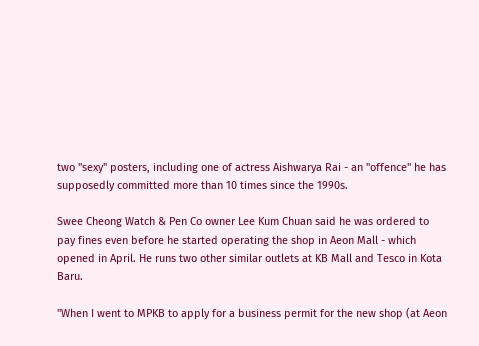two "sexy" posters, including one of actress Aishwarya Rai - an "offence" he has supposedly committed more than 10 times since the 1990s.

Swee Cheong Watch & Pen Co owner Lee Kum Chuan said he was ordered to pay fines even before he started operating the shop in Aeon Mall - which opened in April. He runs two other similar outlets at KB Mall and Tesco in Kota Baru.

"When I went to MPKB to apply for a business permit for the new shop (at Aeon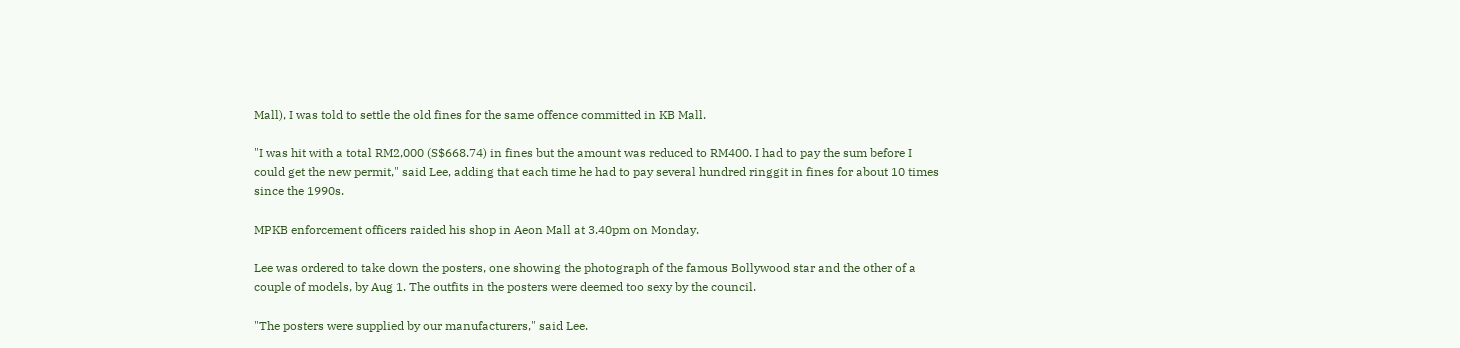Mall), I was told to settle the old fines for the same offence committed in KB Mall.

"I was hit with a total RM2,000 (S$668.74) in fines but the amount was reduced to RM400. I had to pay the sum before I could get the new permit," said Lee, adding that each time he had to pay several hundred ringgit in fines for about 10 times since the 1990s.

MPKB enforcement officers raided his shop in Aeon Mall at 3.40pm on Monday.

Lee was ordered to take down the posters, one showing the photograph of the famous Bollywood star and the other of a couple of models, by Aug 1. The outfits in the posters were deemed too sexy by the council.

"The posters were supplied by our manufacturers," said Lee.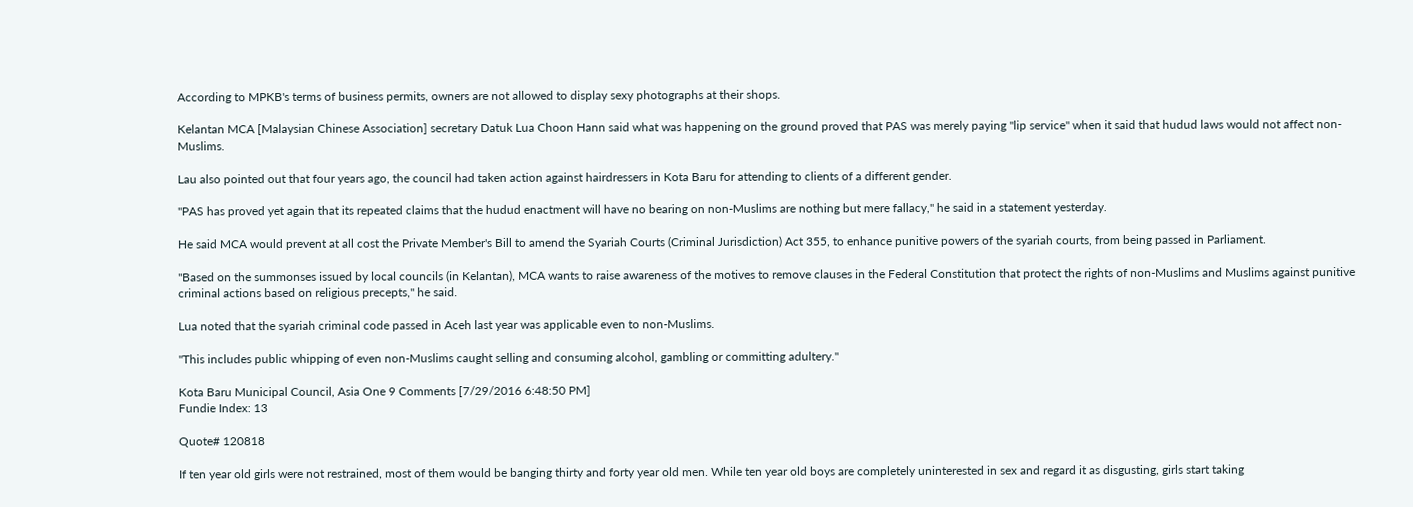According to MPKB's terms of business permits, owners are not allowed to display sexy photographs at their shops.

Kelantan MCA [Malaysian Chinese Association] secretary Datuk Lua Choon Hann said what was happening on the ground proved that PAS was merely paying "lip service" when it said that hudud laws would not affect non-Muslims.

Lau also pointed out that four years ago, the council had taken action against hairdressers in Kota Baru for attending to clients of a different gender.

"PAS has proved yet again that its repeated claims that the hudud enactment will have no bearing on non-Muslims are nothing but mere fallacy," he said in a statement yesterday.

He said MCA would prevent at all cost the Private Member's Bill to amend the Syariah Courts (Criminal Jurisdiction) Act 355, to enhance punitive powers of the syariah courts, from being passed in Parliament.

"Based on the summonses issued by local councils (in Kelantan), MCA wants to raise awareness of the motives to remove clauses in the Federal Constitution that protect the rights of non-Muslims and Muslims against punitive criminal actions based on religious precepts," he said.

Lua noted that the syariah criminal code passed in Aceh last year was applicable even to non-Muslims.

"This includes public whipping of even non-Muslims caught selling and consuming alcohol, gambling or committing adultery."

Kota Baru Municipal Council, Asia One 9 Comments [7/29/2016 6:48:50 PM]
Fundie Index: 13

Quote# 120818

If ten year old girls were not restrained, most of them would be banging thirty and forty year old men. While ten year old boys are completely uninterested in sex and regard it as disgusting, girls start taking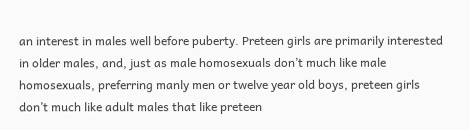an interest in males well before puberty. Preteen girls are primarily interested in older males, and, just as male homosexuals don’t much like male homosexuals, preferring manly men or twelve year old boys, preteen girls don’t much like adult males that like preteen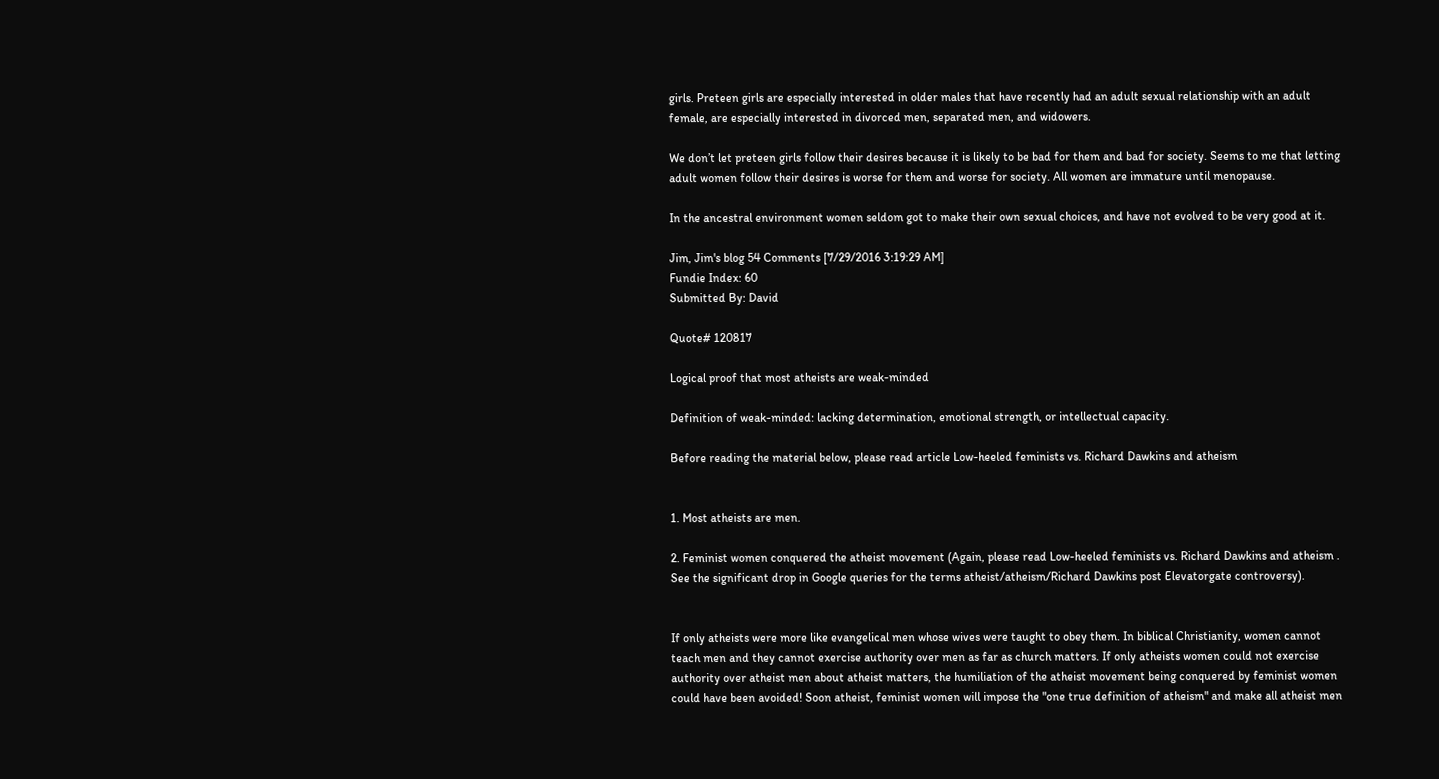girls. Preteen girls are especially interested in older males that have recently had an adult sexual relationship with an adult female, are especially interested in divorced men, separated men, and widowers.

We don’t let preteen girls follow their desires because it is likely to be bad for them and bad for society. Seems to me that letting adult women follow their desires is worse for them and worse for society. All women are immature until menopause.

In the ancestral environment women seldom got to make their own sexual choices, and have not evolved to be very good at it.

Jim, Jim's blog 54 Comments [7/29/2016 3:19:29 AM]
Fundie Index: 60
Submitted By: David

Quote# 120817

Logical proof that most atheists are weak-minded

Definition of weak-minded: lacking determination, emotional strength, or intellectual capacity.

Before reading the material below, please read article Low-heeled feminists vs. Richard Dawkins and atheism


1. Most atheists are men.

2. Feminist women conquered the atheist movement (Again, please read Low-heeled feminists vs. Richard Dawkins and atheism . See the significant drop in Google queries for the terms atheist/atheism/Richard Dawkins post Elevatorgate controversy).


If only atheists were more like evangelical men whose wives were taught to obey them. In biblical Christianity, women cannot teach men and they cannot exercise authority over men as far as church matters. If only atheists women could not exercise authority over atheist men about atheist matters, the humiliation of the atheist movement being conquered by feminist women could have been avoided! Soon atheist, feminist women will impose the "one true definition of atheism" and make all atheist men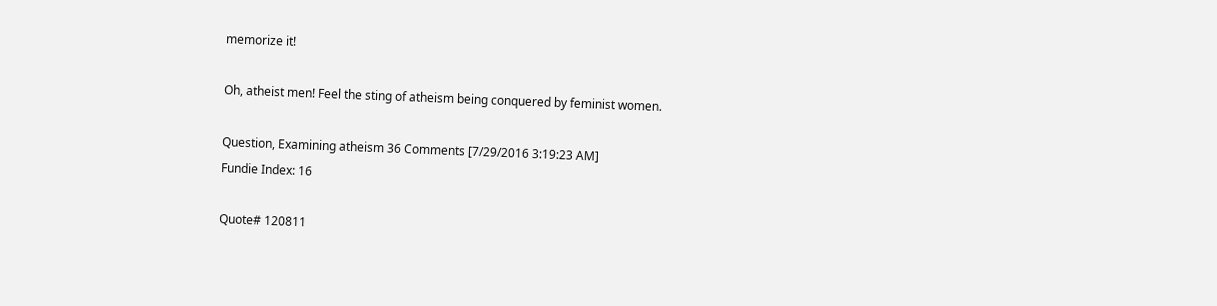memorize it!

Oh, atheist men! Feel the sting of atheism being conquered by feminist women.

Question, Examining atheism 36 Comments [7/29/2016 3:19:23 AM]
Fundie Index: 16

Quote# 120811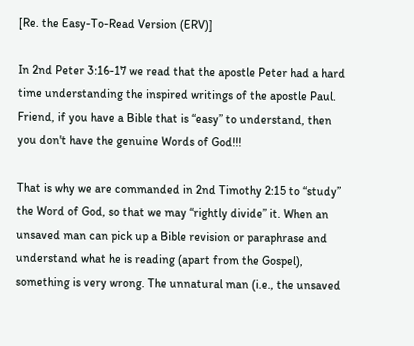[Re. the Easy-To-Read Version (ERV)]

In 2nd Peter 3:16-17 we read that the apostle Peter had a hard time understanding the inspired writings of the apostle Paul. Friend, if you have a Bible that is “easy” to understand, then you don't have the genuine Words of God!!!

That is why we are commanded in 2nd Timothy 2:15 to “study” the Word of God, so that we may “rightly divide” it. When an unsaved man can pick up a Bible revision or paraphrase and understand what he is reading (apart from the Gospel), something is very wrong. The unnatural man (i.e., the unsaved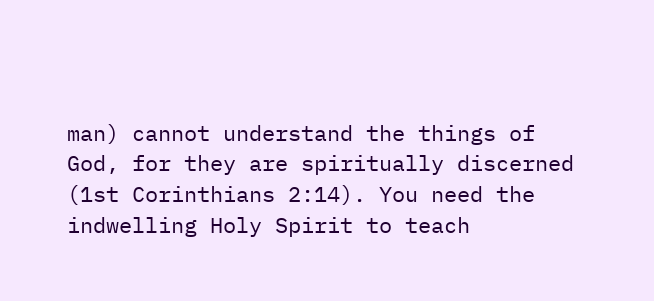man) cannot understand the things of God, for they are spiritually discerned (1st Corinthians 2:14). You need the indwelling Holy Spirit to teach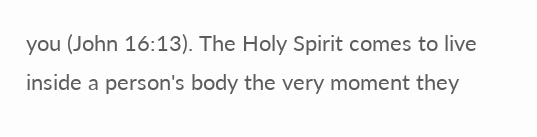you (John 16:13). The Holy Spirit comes to live inside a person's body the very moment they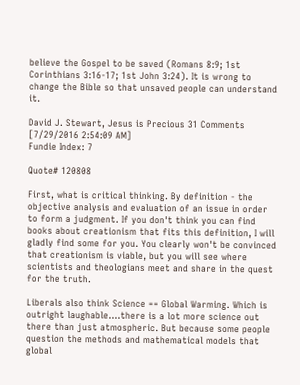believe the Gospel to be saved (Romans 8:9; 1st Corinthians 3:16-17; 1st John 3:24). It is wrong to change the Bible so that unsaved people can understand it.

David J. Stewart, Jesus is Precious 31 Comments [7/29/2016 2:54:09 AM]
Fundie Index: 7

Quote# 120808

First, what is critical thinking. By definition - the objective analysis and evaluation of an issue in order to form a judgment. If you don't think you can find books about creationism that fits this definition, I will gladly find some for you. You clearly won't be convinced that creationism is viable, but you will see where scientists and theologians meet and share in the quest for the truth.

Liberals also think Science == Global Warming. Which is outright laughable....there is a lot more science out there than just atmospheric. But because some people question the methods and mathematical models that global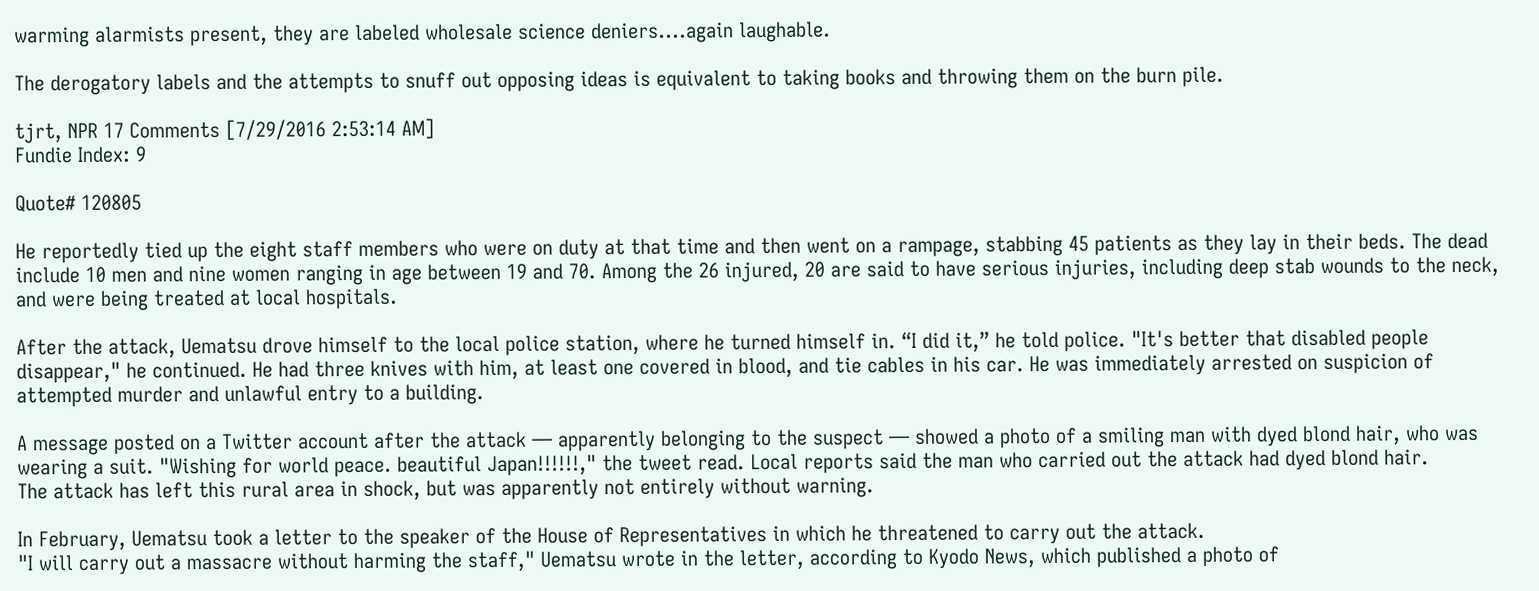warming alarmists present, they are labeled wholesale science deniers....again laughable.

The derogatory labels and the attempts to snuff out opposing ideas is equivalent to taking books and throwing them on the burn pile.

tjrt, NPR 17 Comments [7/29/2016 2:53:14 AM]
Fundie Index: 9

Quote# 120805

He reportedly tied up the eight staff members who were on duty at that time and then went on a rampage, stabbing 45 patients as they lay in their beds. The dead include 10 men and nine women ranging in age between 19 and 70. Among the 26 injured, 20 are said to have serious injuries, including deep stab wounds to the neck, and were being treated at local hospitals.

After the attack, Uematsu drove himself to the local police station, where he turned himself in. “I did it,” he told police. "It's better that disabled people disappear," he continued. He had three knives with him, at least one covered in blood, and tie cables in his car. He was immediately arrested on suspicion of attempted murder and unlawful entry to a building.

A message posted on a Twitter account after the attack — apparently belonging to the suspect — showed a photo of a smiling man with dyed blond hair, who was wearing a suit. "Wishing for world peace. beautiful Japan!!!!!!," the tweet read. Local reports said the man who carried out the attack had dyed blond hair.
The attack has left this rural area in shock, but was apparently not entirely without warning.

In February, Uematsu took a letter to the speaker of the House of Representatives in which he threatened to carry out the attack.
"I will carry out a massacre without harming the staff," Uematsu wrote in the letter, according to Kyodo News, which published a photo of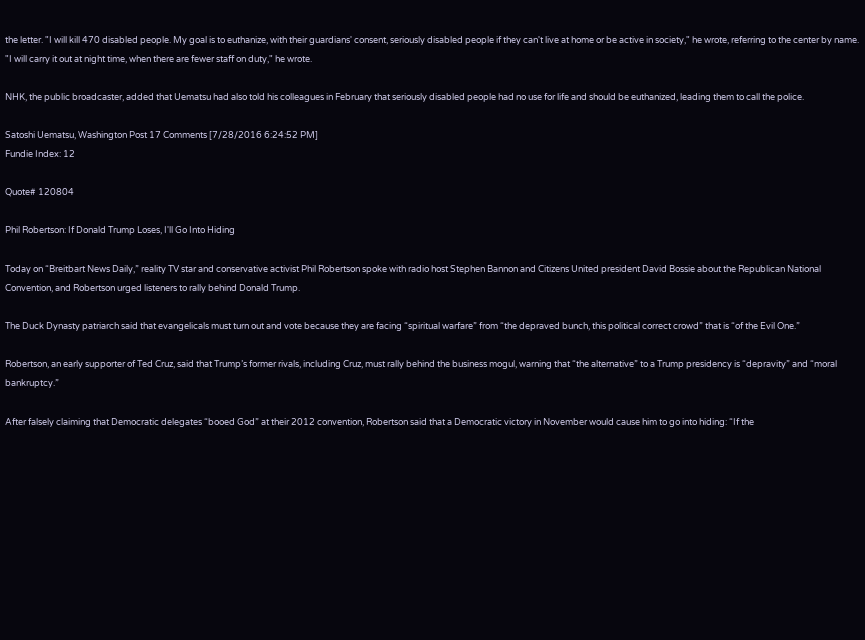the letter. "I will kill 470 disabled people. My goal is to euthanize, with their guardians' consent, seriously disabled people if they can't live at home or be active in society," he wrote, referring to the center by name. "I will carry it out at night time, when there are fewer staff on duty," he wrote.

NHK, the public broadcaster, added that Uematsu had also told his colleagues in February that seriously disabled people had no use for life and should be euthanized, leading them to call the police.

Satoshi Uematsu, Washington Post 17 Comments [7/28/2016 6:24:52 PM]
Fundie Index: 12

Quote# 120804

Phil Robertson: If Donald Trump Loses, I'll Go Into Hiding

Today on “Breitbart News Daily,” reality TV star and conservative activist Phil Robertson spoke with radio host Stephen Bannon and Citizens United president David Bossie about the Republican National Convention, and Robertson urged listeners to rally behind Donald Trump.

The Duck Dynasty patriarch said that evangelicals must turn out and vote because they are facing “spiritual warfare” from “the depraved bunch, this political correct crowd” that is “of the Evil One.”

Robertson, an early supporter of Ted Cruz, said that Trump’s former rivals, including Cruz, must rally behind the business mogul, warning that “the alternative” to a Trump presidency is “depravity” and “moral bankruptcy.”

After falsely claiming that Democratic delegates “booed God” at their 2012 convention, Robertson said that a Democratic victory in November would cause him to go into hiding: “If the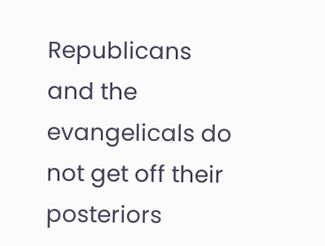Republicans and the evangelicals do not get off their posteriors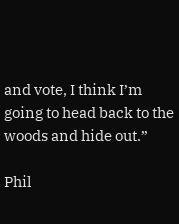and vote, I think I’m going to head back to the woods and hide out.”

Phil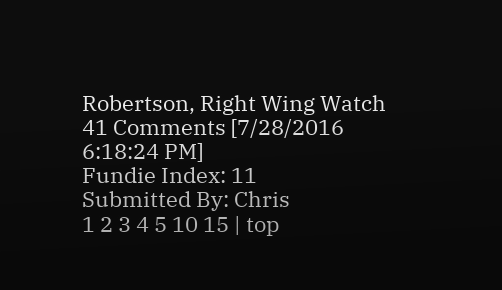Robertson, Right Wing Watch 41 Comments [7/28/2016 6:18:24 PM]
Fundie Index: 11
Submitted By: Chris
1 2 3 4 5 10 15 | top